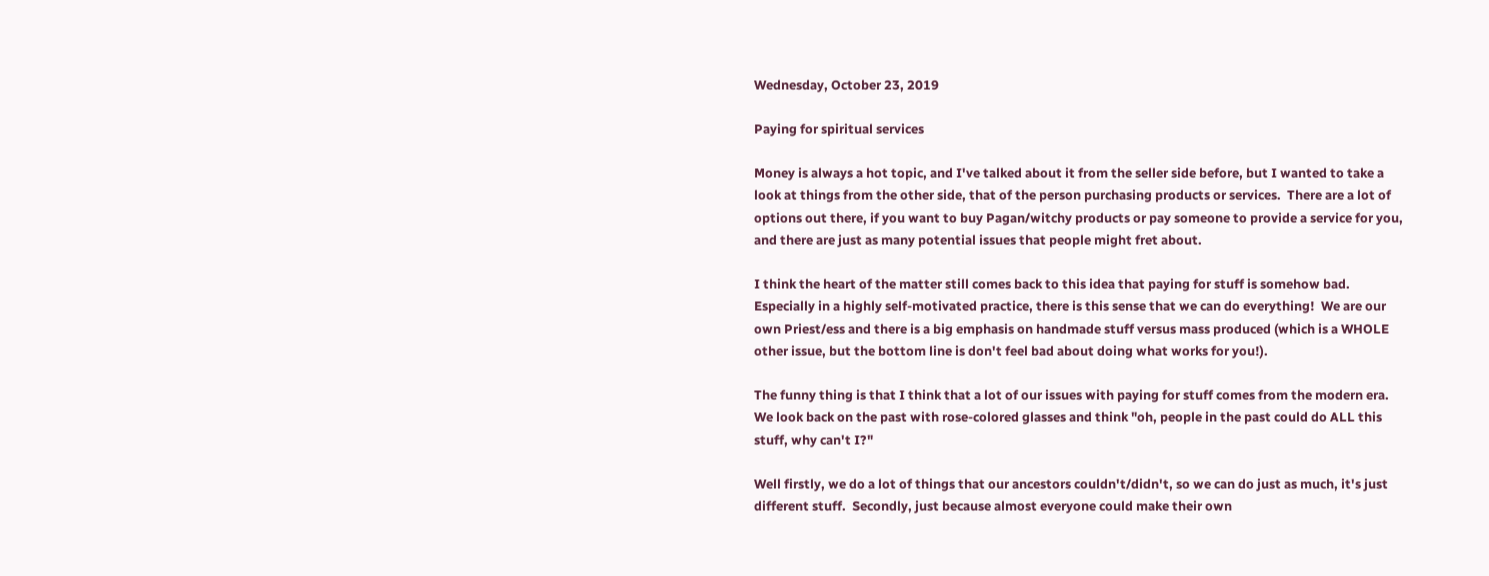Wednesday, October 23, 2019

Paying for spiritual services

Money is always a hot topic, and I've talked about it from the seller side before, but I wanted to take a look at things from the other side, that of the person purchasing products or services.  There are a lot of options out there, if you want to buy Pagan/witchy products or pay someone to provide a service for you, and there are just as many potential issues that people might fret about.

I think the heart of the matter still comes back to this idea that paying for stuff is somehow bad.  Especially in a highly self-motivated practice, there is this sense that we can do everything!  We are our own Priest/ess and there is a big emphasis on handmade stuff versus mass produced (which is a WHOLE other issue, but the bottom line is don't feel bad about doing what works for you!).

The funny thing is that I think that a lot of our issues with paying for stuff comes from the modern era.  We look back on the past with rose-colored glasses and think "oh, people in the past could do ALL this stuff, why can't I?"

Well firstly, we do a lot of things that our ancestors couldn't/didn't, so we can do just as much, it's just different stuff.  Secondly, just because almost everyone could make their own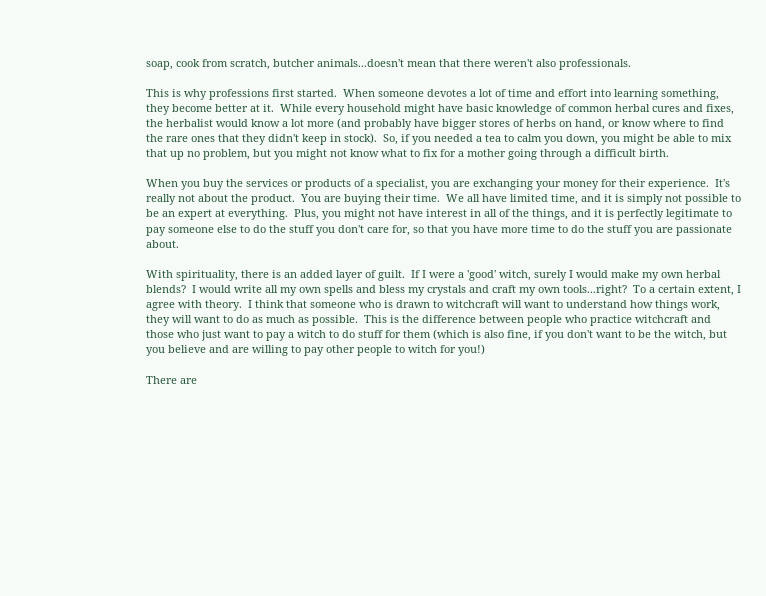soap, cook from scratch, butcher animals...doesn't mean that there weren't also professionals.

This is why professions first started.  When someone devotes a lot of time and effort into learning something, they become better at it.  While every household might have basic knowledge of common herbal cures and fixes, the herbalist would know a lot more (and probably have bigger stores of herbs on hand, or know where to find the rare ones that they didn't keep in stock).  So, if you needed a tea to calm you down, you might be able to mix that up no problem, but you might not know what to fix for a mother going through a difficult birth.

When you buy the services or products of a specialist, you are exchanging your money for their experience.  It's really not about the product.  You are buying their time.  We all have limited time, and it is simply not possible to be an expert at everything.  Plus, you might not have interest in all of the things, and it is perfectly legitimate to pay someone else to do the stuff you don't care for, so that you have more time to do the stuff you are passionate about.

With spirituality, there is an added layer of guilt.  If I were a 'good' witch, surely I would make my own herbal blends?  I would write all my own spells and bless my crystals and craft my own tools...right?  To a certain extent, I agree with theory.  I think that someone who is drawn to witchcraft will want to understand how things work, they will want to do as much as possible.  This is the difference between people who practice witchcraft and those who just want to pay a witch to do stuff for them (which is also fine, if you don't want to be the witch, but you believe and are willing to pay other people to witch for you!)

There are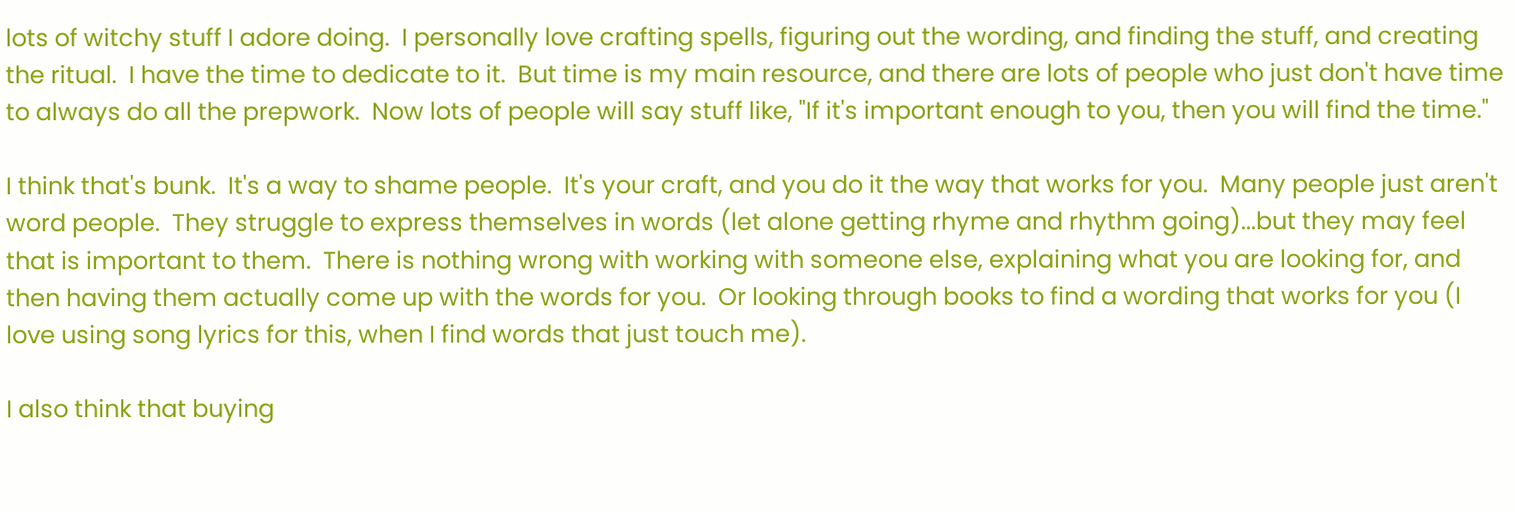lots of witchy stuff I adore doing.  I personally love crafting spells, figuring out the wording, and finding the stuff, and creating the ritual.  I have the time to dedicate to it.  But time is my main resource, and there are lots of people who just don't have time to always do all the prepwork.  Now lots of people will say stuff like, "If it's important enough to you, then you will find the time."

I think that's bunk.  It's a way to shame people.  It's your craft, and you do it the way that works for you.  Many people just aren't word people.  They struggle to express themselves in words (let alone getting rhyme and rhythm going)...but they may feel that is important to them.  There is nothing wrong with working with someone else, explaining what you are looking for, and then having them actually come up with the words for you.  Or looking through books to find a wording that works for you (I love using song lyrics for this, when I find words that just touch me).

I also think that buying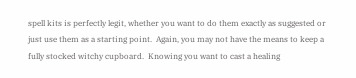spell kits is perfectly legit, whether you want to do them exactly as suggested or just use them as a starting point.  Again, you may not have the means to keep a fully stocked witchy cupboard.  Knowing you want to cast a healing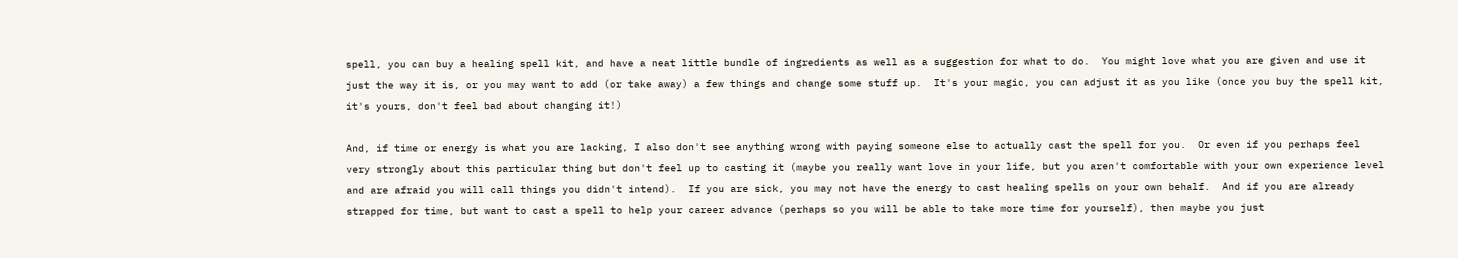spell, you can buy a healing spell kit, and have a neat little bundle of ingredients as well as a suggestion for what to do.  You might love what you are given and use it just the way it is, or you may want to add (or take away) a few things and change some stuff up.  It's your magic, you can adjust it as you like (once you buy the spell kit, it's yours, don't feel bad about changing it!)

And, if time or energy is what you are lacking, I also don't see anything wrong with paying someone else to actually cast the spell for you.  Or even if you perhaps feel very strongly about this particular thing but don't feel up to casting it (maybe you really want love in your life, but you aren't comfortable with your own experience level and are afraid you will call things you didn't intend).  If you are sick, you may not have the energy to cast healing spells on your own behalf.  And if you are already strapped for time, but want to cast a spell to help your career advance (perhaps so you will be able to take more time for yourself), then maybe you just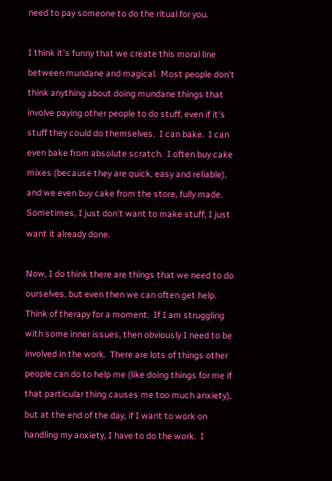need to pay someone to do the ritual for you.

I think it's funny that we create this moral line between mundane and magical.  Most people don't think anything about doing mundane things that involve paying other people to do stuff, even if it's stuff they could do themselves.  I can bake.  I can even bake from absolute scratch.  I often buy cake mixes (because they are quick, easy and reliable), and we even buy cake from the store, fully made.  Sometimes, I just don't want to make stuff, I just want it already done.

Now, I do think there are things that we need to do ourselves, but even then we can often get help.  Think of therapy for a moment.  If I am struggling with some inner issues, then obviously I need to be involved in the work.  There are lots of things other people can do to help me (like doing things for me if that particular thing causes me too much anxiety), but at the end of the day, if I want to work on handling my anxiety, I have to do the work.  I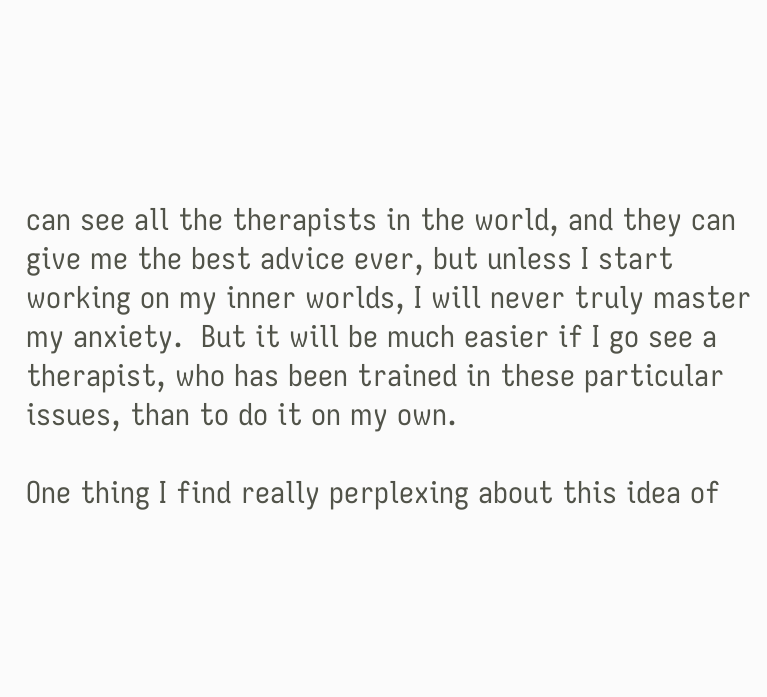can see all the therapists in the world, and they can give me the best advice ever, but unless I start working on my inner worlds, I will never truly master my anxiety.  But it will be much easier if I go see a therapist, who has been trained in these particular issues, than to do it on my own.

One thing I find really perplexing about this idea of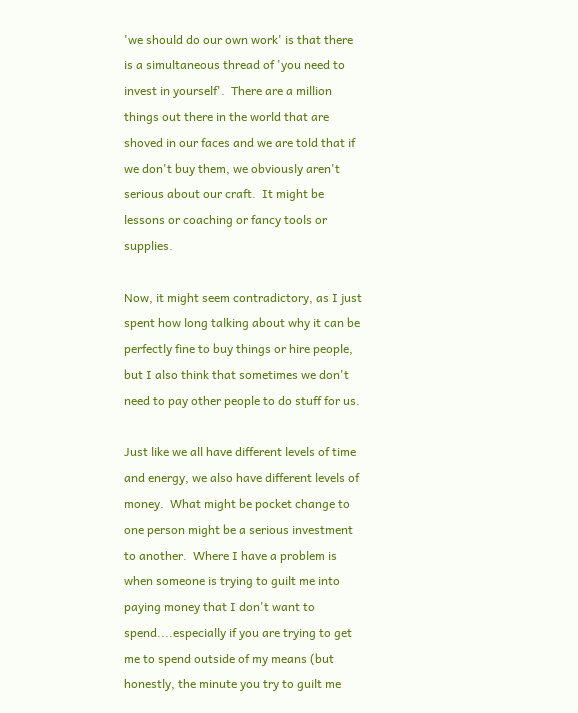'we should do our own work' is that there is a simultaneous thread of 'you need to invest in yourself'.  There are a million things out there in the world that are shoved in our faces and we are told that if we don't buy them, we obviously aren't serious about our craft.  It might be lessons or coaching or fancy tools or supplies.

Now, it might seem contradictory, as I just spent how long talking about why it can be perfectly fine to buy things or hire people, but I also think that sometimes we don't need to pay other people to do stuff for us.

Just like we all have different levels of time and energy, we also have different levels of money.  What might be pocket change to one person might be a serious investment to another.  Where I have a problem is when someone is trying to guilt me into paying money that I don't want to spend....especially if you are trying to get me to spend outside of my means (but honestly, the minute you try to guilt me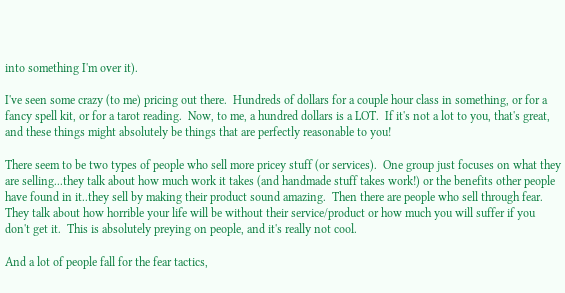into something I'm over it).

I've seen some crazy (to me) pricing out there.  Hundreds of dollars for a couple hour class in something, or for a fancy spell kit, or for a tarot reading.  Now, to me, a hundred dollars is a LOT.  If it's not a lot to you, that's great, and these things might absolutely be things that are perfectly reasonable to you!

There seem to be two types of people who sell more pricey stuff (or services).  One group just focuses on what they are selling...they talk about how much work it takes (and handmade stuff takes work!) or the benefits other people have found in it..they sell by making their product sound amazing.  Then there are people who sell through fear.  They talk about how horrible your life will be without their service/product or how much you will suffer if you don't get it.  This is absolutely preying on people, and it's really not cool.

And a lot of people fall for the fear tactics,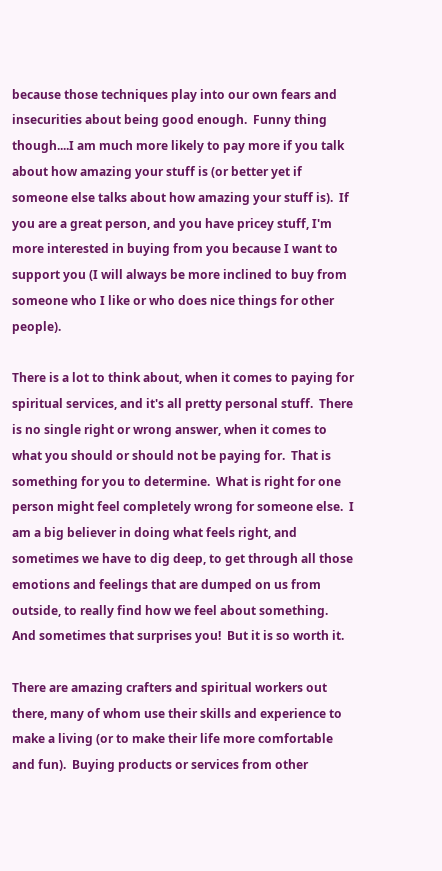because those techniques play into our own fears and insecurities about being good enough.  Funny thing though....I am much more likely to pay more if you talk about how amazing your stuff is (or better yet if someone else talks about how amazing your stuff is).  If you are a great person, and you have pricey stuff, I'm more interested in buying from you because I want to support you (I will always be more inclined to buy from someone who I like or who does nice things for other people).

There is a lot to think about, when it comes to paying for spiritual services, and it's all pretty personal stuff.  There is no single right or wrong answer, when it comes to what you should or should not be paying for.  That is something for you to determine.  What is right for one person might feel completely wrong for someone else.  I am a big believer in doing what feels right, and sometimes we have to dig deep, to get through all those emotions and feelings that are dumped on us from outside, to really find how we feel about something.  And sometimes that surprises you!  But it is so worth it.

There are amazing crafters and spiritual workers out there, many of whom use their skills and experience to make a living (or to make their life more comfortable and fun).  Buying products or services from other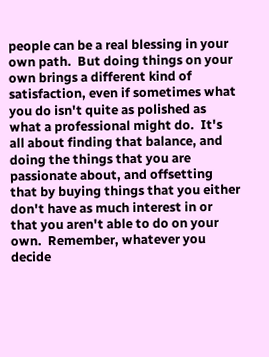people can be a real blessing in your own path.  But doing things on your own brings a different kind of satisfaction, even if sometimes what you do isn't quite as polished as what a professional might do.  It's all about finding that balance, and doing the things that you are passionate about, and offsetting that by buying things that you either don't have as much interest in or that you aren't able to do on your own.  Remember, whatever you decide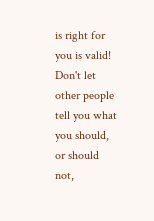is right for you is valid!  Don't let other people tell you what you should, or should not,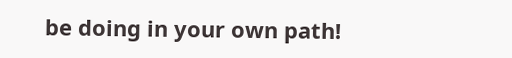be doing in your own path!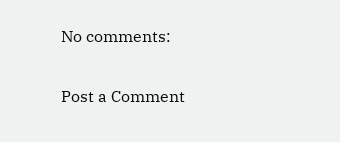No comments:

Post a Comment